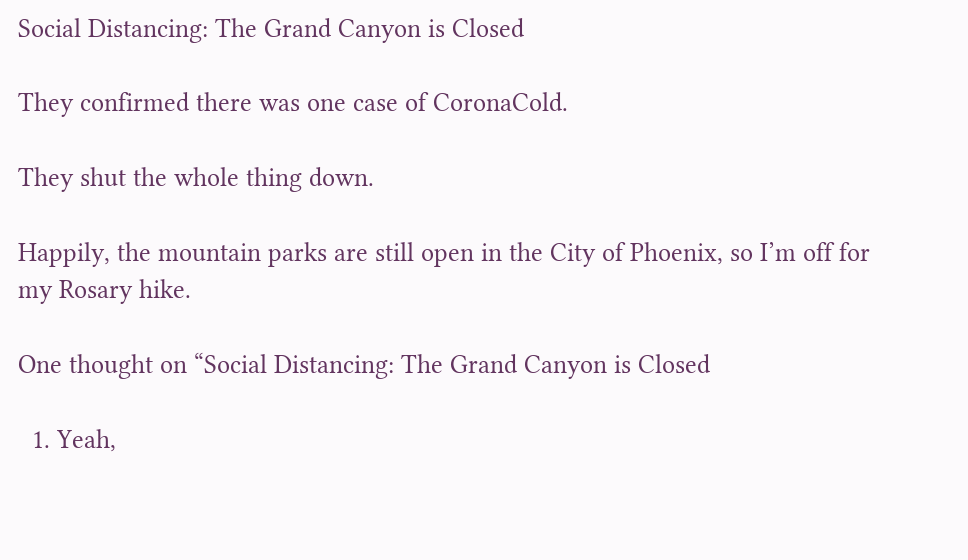Social Distancing: The Grand Canyon is Closed

They confirmed there was one case of CoronaCold.

They shut the whole thing down.

Happily, the mountain parks are still open in the City of Phoenix, so I’m off for my Rosary hike.

One thought on “Social Distancing: The Grand Canyon is Closed

  1. Yeah,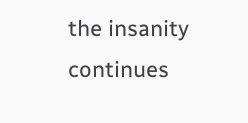the insanity continues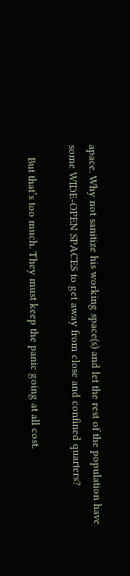apace. Why not sanitize his working space(s) and let the rest of the population have some WIDE-OPEN SPACES to get away from close and confined quarters?

    But that’s too much. They must keep the panic going at all cost.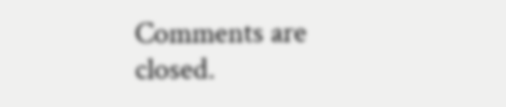Comments are closed.